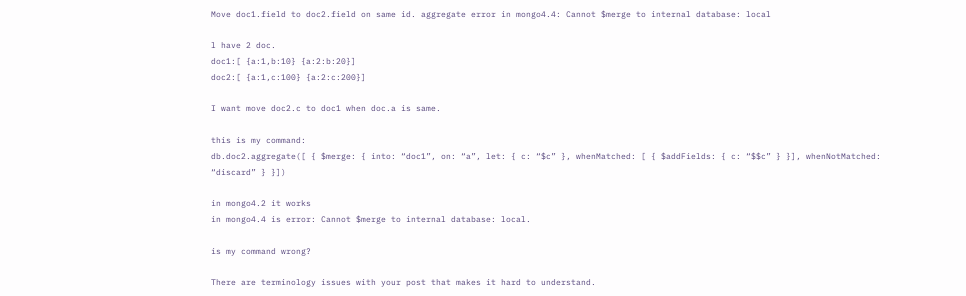Move doc1.field to doc2.field on same id. aggregate error in mongo4.4: Cannot $merge to internal database: local

l have 2 doc.
doc1:[ {a:1,b:10} {a:2:b:20}]
doc2:[ {a:1,c:100} {a:2:c:200}]

I want move doc2.c to doc1 when doc.a is same.

this is my command:
db.doc2.aggregate([ { $merge: { into: “doc1”, on: “a”, let: { c: “$c” }, whenMatched: [ { $addFields: { c: “$$c” } }], whenNotMatched: “discard” } }])

in mongo4.2 it works
in mongo4.4 is error: Cannot $merge to internal database: local.

is my command wrong?

There are terminology issues with your post that makes it hard to understand.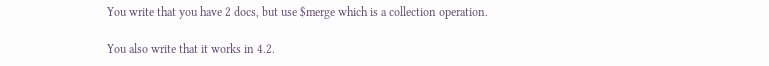You write that you have 2 docs, but use $merge which is a collection operation.

You also write that it works in 4.2.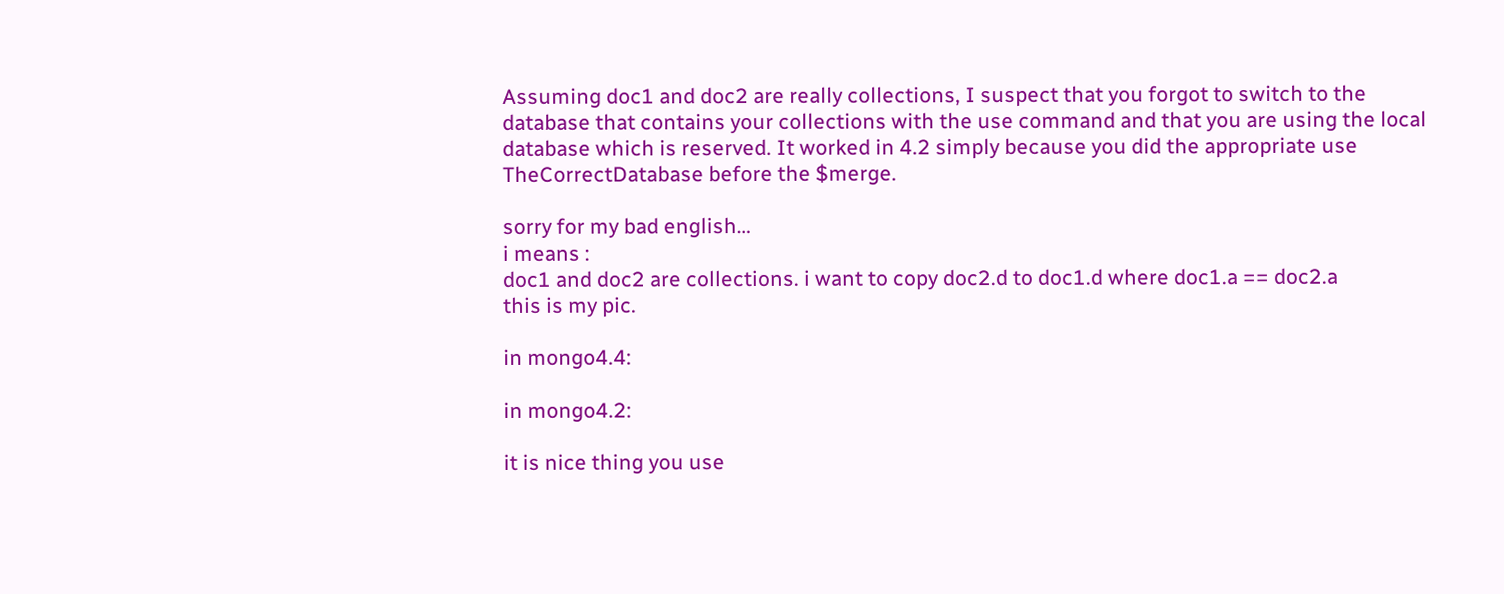Assuming doc1 and doc2 are really collections, I suspect that you forgot to switch to the database that contains your collections with the use command and that you are using the local database which is reserved. It worked in 4.2 simply because you did the appropriate use TheCorrectDatabase before the $merge.

sorry for my bad english…
i means :
doc1 and doc2 are collections. i want to copy doc2.d to doc1.d where doc1.a == doc2.a
this is my pic.

in mongo4.4:

in mongo4.2:

it is nice thing you use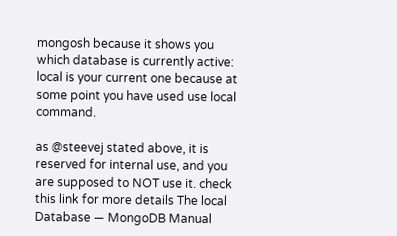mongosh because it shows you which database is currently active: local is your current one because at some point you have used use local command.

as @steevej stated above, it is reserved for internal use, and you are supposed to NOT use it. check this link for more details The local Database — MongoDB Manual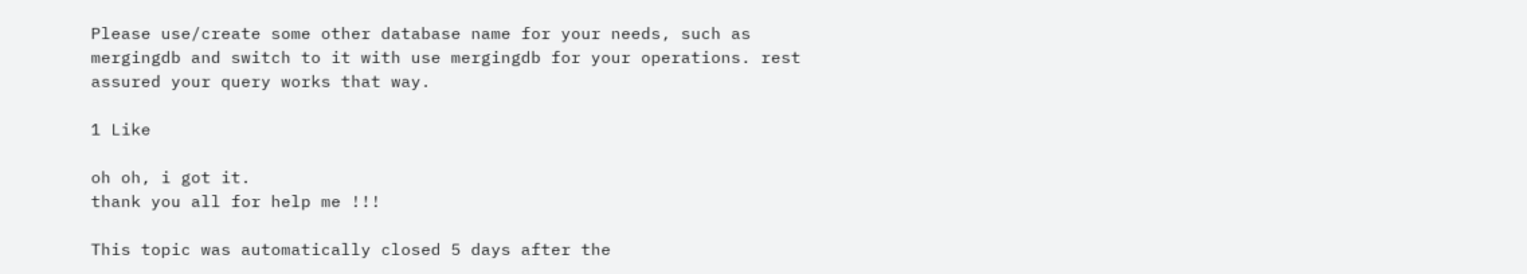Please use/create some other database name for your needs, such as mergingdb and switch to it with use mergingdb for your operations. rest assured your query works that way.

1 Like

oh oh, i got it.
thank you all for help me !!!

This topic was automatically closed 5 days after the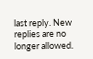last reply. New replies are no longer allowed.